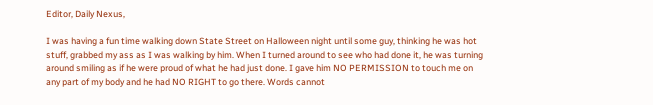Editor, Daily Nexus,

I was having a fun time walking down State Street on Halloween night until some guy, thinking he was hot stuff, grabbed my ass as I was walking by him. When I turned around to see who had done it, he was turning around smiling as if he were proud of what he had just done. I gave him NO PERMISSION to touch me on any part of my body and he had NO RIGHT to go there. Words cannot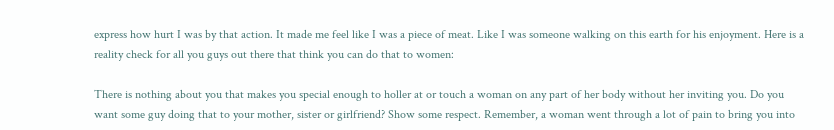express how hurt I was by that action. It made me feel like I was a piece of meat. Like I was someone walking on this earth for his enjoyment. Here is a reality check for all you guys out there that think you can do that to women:

There is nothing about you that makes you special enough to holler at or touch a woman on any part of her body without her inviting you. Do you want some guy doing that to your mother, sister or girlfriend? Show some respect. Remember, a woman went through a lot of pain to bring you into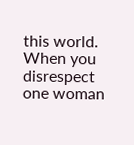this world. When you disrespect one woman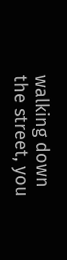walking down the street, you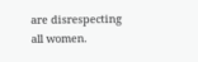are disrespecting all women.